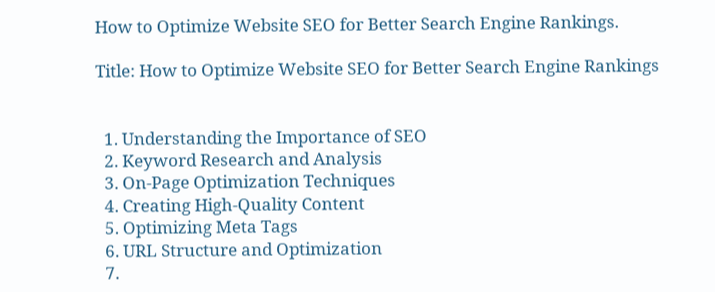How to Optimize Website SEO for Better Search Engine Rankings.

Title: How to Optimize Website SEO for Better Search Engine Rankings


  1. Understanding the Importance of SEO
  2. Keyword Research and Analysis
  3. On-Page Optimization Techniques
  4. Creating High-Quality Content
  5. Optimizing Meta Tags
  6. URL Structure and Optimization
  7.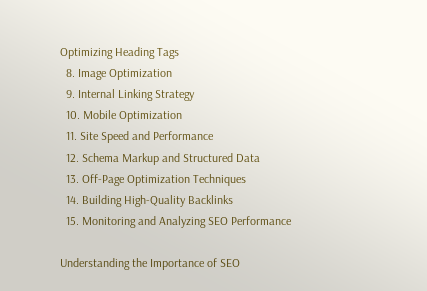Optimizing Heading Tags
  8. Image Optimization
  9. Internal Linking Strategy
  10. Mobile Optimization
  11. Site Speed and Performance
  12. Schema Markup and Structured Data
  13. Off-Page Optimization Techniques
  14. Building High-Quality Backlinks
  15. Monitoring and Analyzing SEO Performance

Understanding the Importance of SEO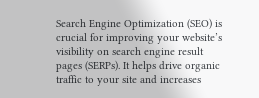Search Engine Optimization (SEO) is crucial for improving your website’s visibility on search engine result pages (SERPs). It helps drive organic traffic to your site and increases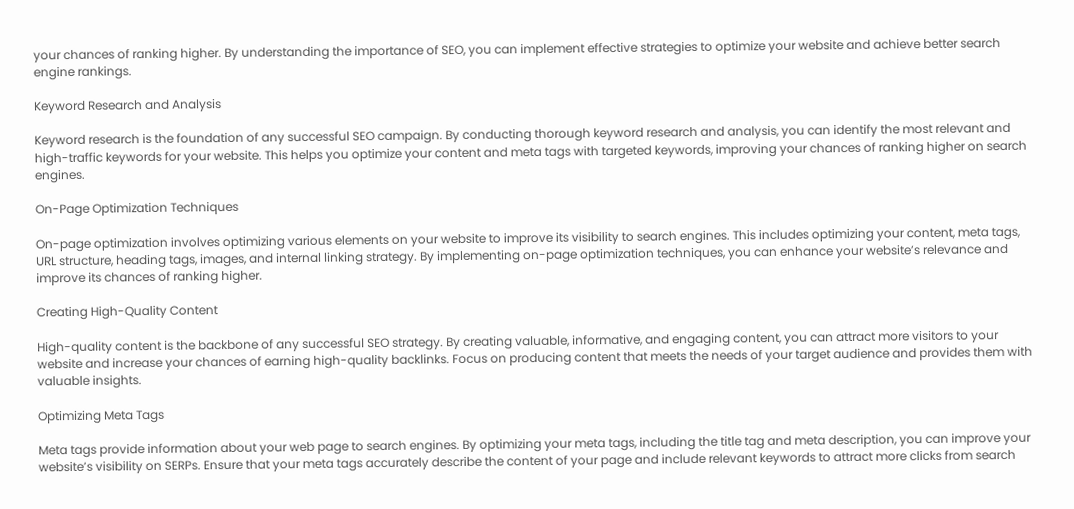your chances of ranking higher. By understanding the importance of SEO, you can implement effective strategies to optimize your website and achieve better search engine rankings.

Keyword Research and Analysis

Keyword research is the foundation of any successful SEO campaign. By conducting thorough keyword research and analysis, you can identify the most relevant and high-traffic keywords for your website. This helps you optimize your content and meta tags with targeted keywords, improving your chances of ranking higher on search engines.

On-Page Optimization Techniques

On-page optimization involves optimizing various elements on your website to improve its visibility to search engines. This includes optimizing your content, meta tags, URL structure, heading tags, images, and internal linking strategy. By implementing on-page optimization techniques, you can enhance your website’s relevance and improve its chances of ranking higher.

Creating High-Quality Content

High-quality content is the backbone of any successful SEO strategy. By creating valuable, informative, and engaging content, you can attract more visitors to your website and increase your chances of earning high-quality backlinks. Focus on producing content that meets the needs of your target audience and provides them with valuable insights.

Optimizing Meta Tags

Meta tags provide information about your web page to search engines. By optimizing your meta tags, including the title tag and meta description, you can improve your website’s visibility on SERPs. Ensure that your meta tags accurately describe the content of your page and include relevant keywords to attract more clicks from search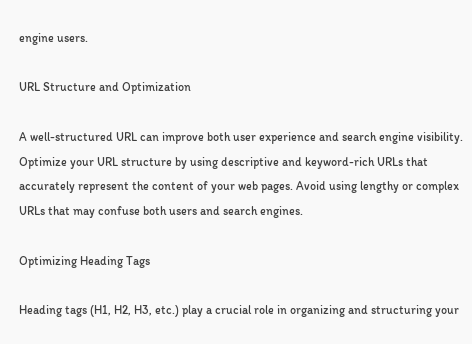engine users.

URL Structure and Optimization

A well-structured URL can improve both user experience and search engine visibility. Optimize your URL structure by using descriptive and keyword-rich URLs that accurately represent the content of your web pages. Avoid using lengthy or complex URLs that may confuse both users and search engines.

Optimizing Heading Tags

Heading tags (H1, H2, H3, etc.) play a crucial role in organizing and structuring your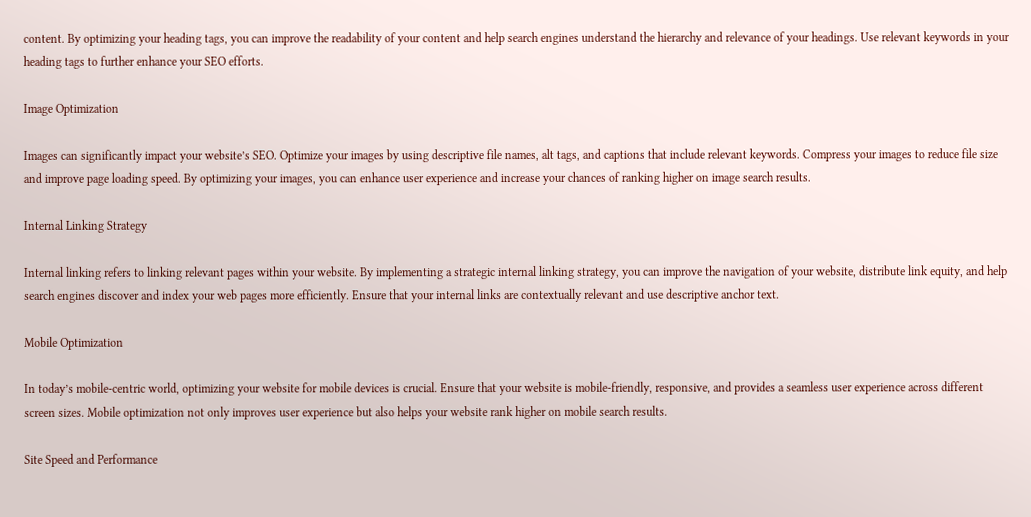content. By optimizing your heading tags, you can improve the readability of your content and help search engines understand the hierarchy and relevance of your headings. Use relevant keywords in your heading tags to further enhance your SEO efforts.

Image Optimization

Images can significantly impact your website’s SEO. Optimize your images by using descriptive file names, alt tags, and captions that include relevant keywords. Compress your images to reduce file size and improve page loading speed. By optimizing your images, you can enhance user experience and increase your chances of ranking higher on image search results.

Internal Linking Strategy

Internal linking refers to linking relevant pages within your website. By implementing a strategic internal linking strategy, you can improve the navigation of your website, distribute link equity, and help search engines discover and index your web pages more efficiently. Ensure that your internal links are contextually relevant and use descriptive anchor text.

Mobile Optimization

In today’s mobile-centric world, optimizing your website for mobile devices is crucial. Ensure that your website is mobile-friendly, responsive, and provides a seamless user experience across different screen sizes. Mobile optimization not only improves user experience but also helps your website rank higher on mobile search results.

Site Speed and Performance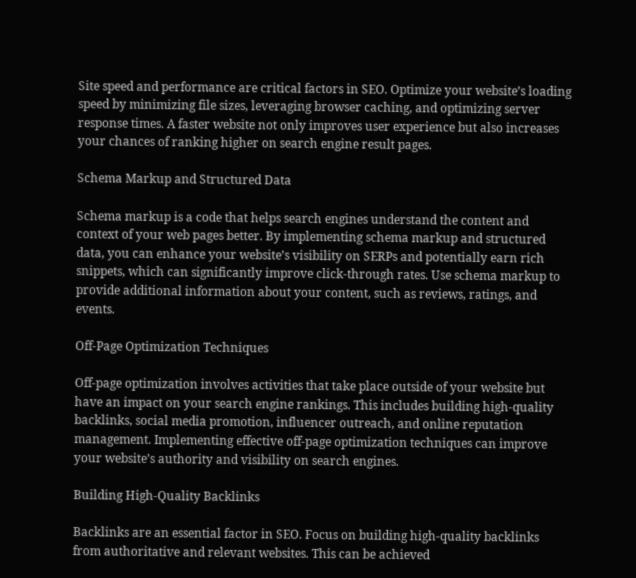Site speed and performance are critical factors in SEO. Optimize your website’s loading speed by minimizing file sizes, leveraging browser caching, and optimizing server response times. A faster website not only improves user experience but also increases your chances of ranking higher on search engine result pages.

Schema Markup and Structured Data

Schema markup is a code that helps search engines understand the content and context of your web pages better. By implementing schema markup and structured data, you can enhance your website’s visibility on SERPs and potentially earn rich snippets, which can significantly improve click-through rates. Use schema markup to provide additional information about your content, such as reviews, ratings, and events.

Off-Page Optimization Techniques

Off-page optimization involves activities that take place outside of your website but have an impact on your search engine rankings. This includes building high-quality backlinks, social media promotion, influencer outreach, and online reputation management. Implementing effective off-page optimization techniques can improve your website’s authority and visibility on search engines.

Building High-Quality Backlinks

Backlinks are an essential factor in SEO. Focus on building high-quality backlinks from authoritative and relevant websites. This can be achieved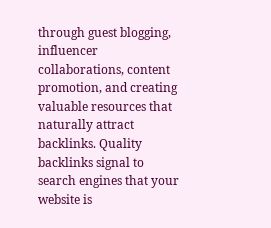through guest blogging, influencer collaborations, content promotion, and creating valuable resources that naturally attract backlinks. Quality backlinks signal to search engines that your website is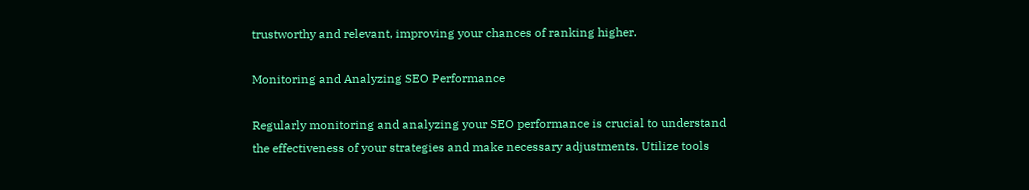trustworthy and relevant, improving your chances of ranking higher.

Monitoring and Analyzing SEO Performance

Regularly monitoring and analyzing your SEO performance is crucial to understand the effectiveness of your strategies and make necessary adjustments. Utilize tools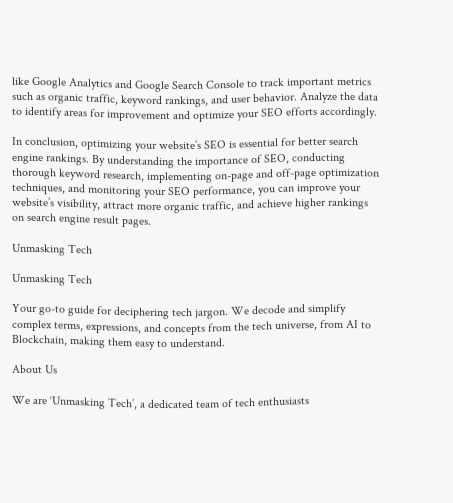like Google Analytics and Google Search Console to track important metrics such as organic traffic, keyword rankings, and user behavior. Analyze the data to identify areas for improvement and optimize your SEO efforts accordingly.

In conclusion, optimizing your website’s SEO is essential for better search engine rankings. By understanding the importance of SEO, conducting thorough keyword research, implementing on-page and off-page optimization techniques, and monitoring your SEO performance, you can improve your website’s visibility, attract more organic traffic, and achieve higher rankings on search engine result pages.

Unmasking Tech

Unmasking Tech

Your go-to guide for deciphering tech jargon. We decode and simplify complex terms, expressions, and concepts from the tech universe, from AI to Blockchain, making them easy to understand.

About Us

We are ‘Unmasking Tech’, a dedicated team of tech enthusiasts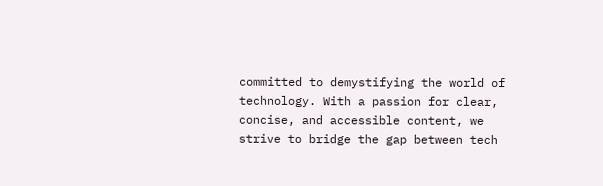committed to demystifying the world of technology. With a passion for clear, concise, and accessible content, we strive to bridge the gap between tech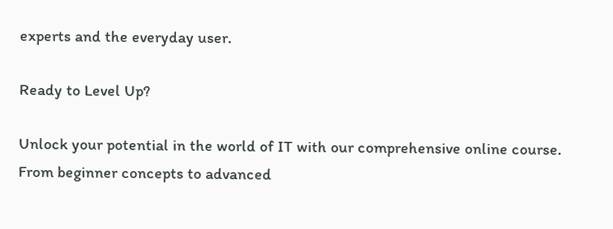experts and the everyday user.

Ready to Level Up?

Unlock your potential in the world of IT with our comprehensive online course. From beginner concepts to advanced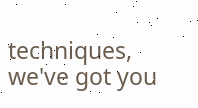techniques, we've got you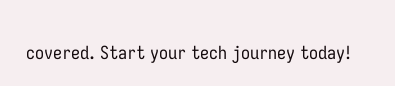covered. Start your tech journey today!